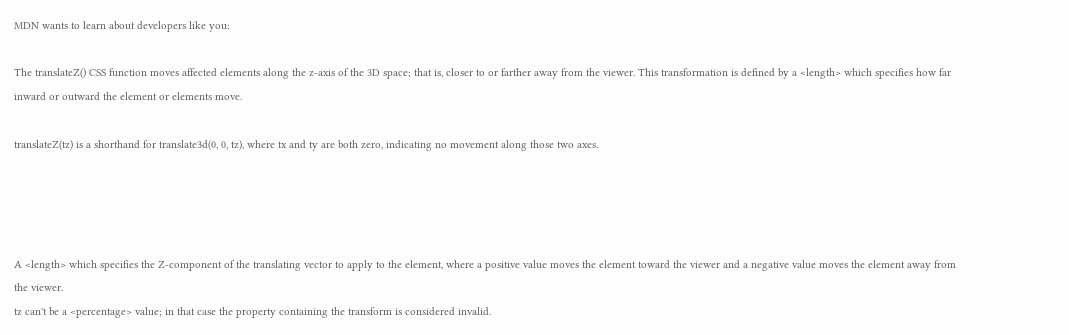MDN wants to learn about developers like you:

The translateZ() CSS function moves affected elements along the z-axis of the 3D space; that is, closer to or farther away from the viewer. This transformation is defined by a <length> which specifies how far inward or outward the element or elements move.

translateZ(tz) is a shorthand for translate3d(0, 0, tz), where tx and ty are both zero, indicating no movement along those two axes.




A <length> which specifies the Z-component of the translating vector to apply to the element, where a positive value moves the element toward the viewer and a negative value moves the element away from the viewer.
tz can't be a <percentage> value; in that case the property containing the transform is considered invalid.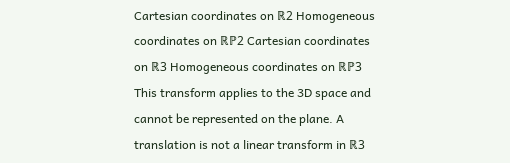Cartesian coordinates on ℝ2 Homogeneous coordinates on ℝℙ2 Cartesian coordinates on ℝ3 Homogeneous coordinates on ℝℙ3
This transform applies to the 3D space and cannot be represented on the plane. A translation is not a linear transform in ℝ3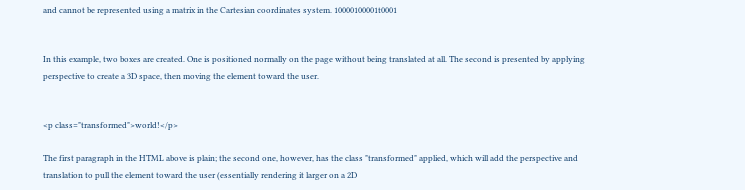and cannot be represented using a matrix in the Cartesian coordinates system. 10000100001t0001


In this example, two boxes are created. One is positioned normally on the page without being translated at all. The second is presented by applying perspective to create a 3D space, then moving the element toward the user.


<p class="transformed">world!</p>

The first paragraph in the HTML above is plain; the second one, however, has the class "transformed" applied, which will add the perspective and translation to pull the element toward the user (essentially rendering it larger on a 2D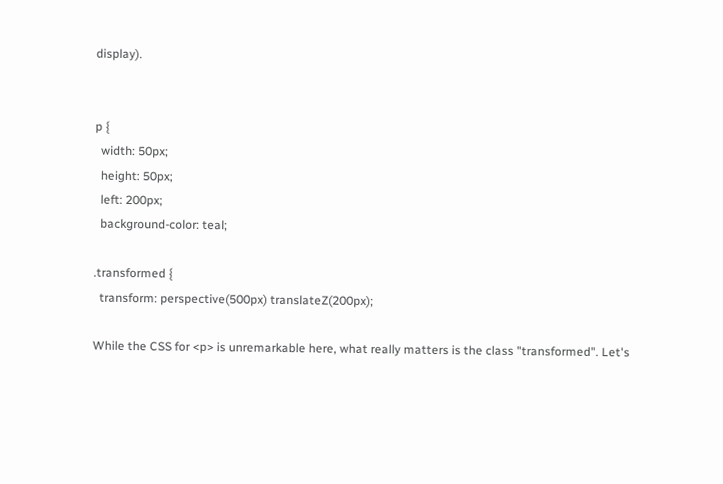display).


p {
  width: 50px;
  height: 50px;
  left: 200px;
  background-color: teal;

.transformed {
  transform: perspective(500px) translateZ(200px);

While the CSS for <p> is unremarkable here, what really matters is the class "transformed". Let's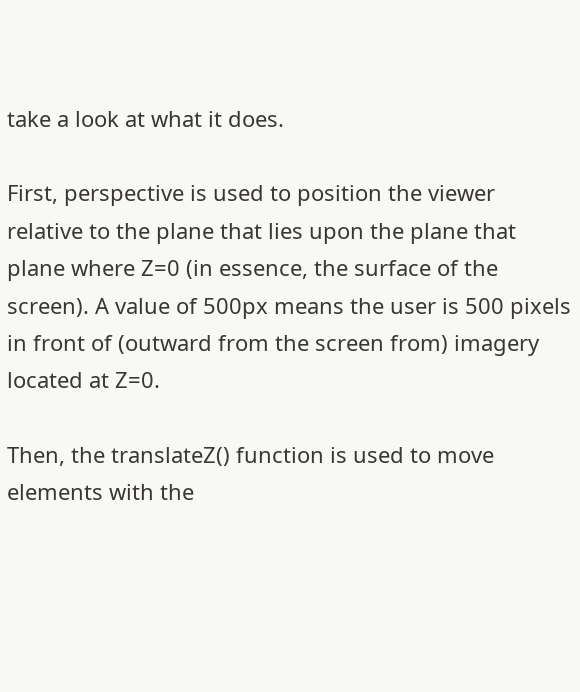take a look at what it does.

First, perspective is used to position the viewer relative to the plane that lies upon the plane that plane where Z=0 (in essence, the surface of the screen). A value of 500px means the user is 500 pixels in front of (outward from the screen from) imagery located at Z=0.

Then, the translateZ() function is used to move elements with the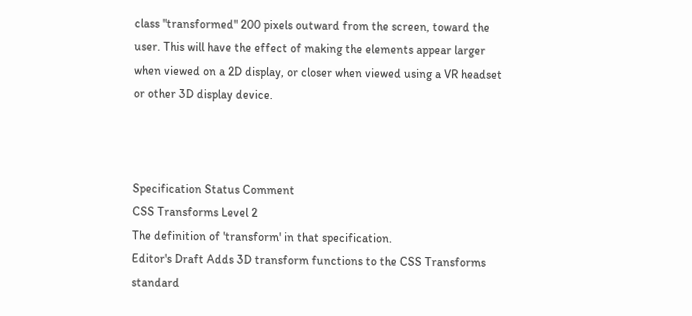class "transformed" 200 pixels outward from the screen, toward the user. This will have the effect of making the elements appear larger when viewed on a 2D display, or closer when viewed using a VR headset or other 3D display device.



Specification Status Comment
CSS Transforms Level 2
The definition of 'transform' in that specification.
Editor's Draft Adds 3D transform functions to the CSS Transforms standard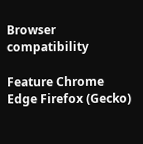Browser compatibility

Feature Chrome Edge Firefox (Gecko)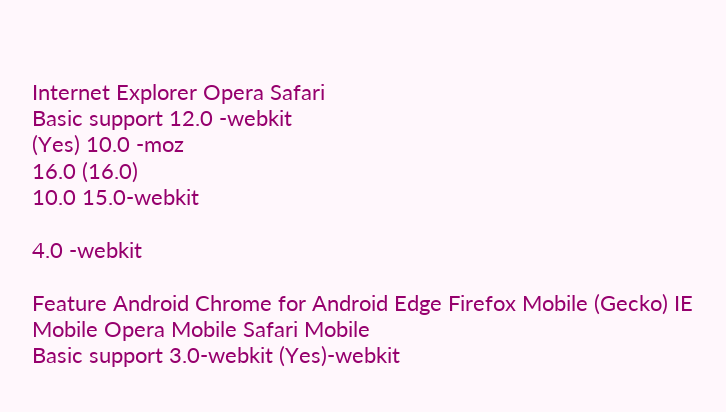Internet Explorer Opera Safari
Basic support 12.0 -webkit
(Yes) 10.0 -moz
16.0 (16.0)
10.0 15.0-webkit

4.0 -webkit

Feature Android Chrome for Android Edge Firefox Mobile (Gecko) IE Mobile Opera Mobile Safari Mobile
Basic support 3.0-webkit (Yes)-webkit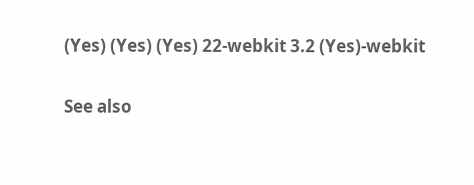(Yes) (Yes) (Yes) 22-webkit 3.2 (Yes)-webkit

See also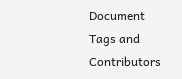Document Tags and Contributors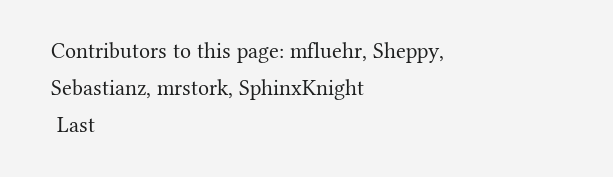Contributors to this page: mfluehr, Sheppy, Sebastianz, mrstork, SphinxKnight
 Last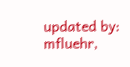updated by: mfluehr,